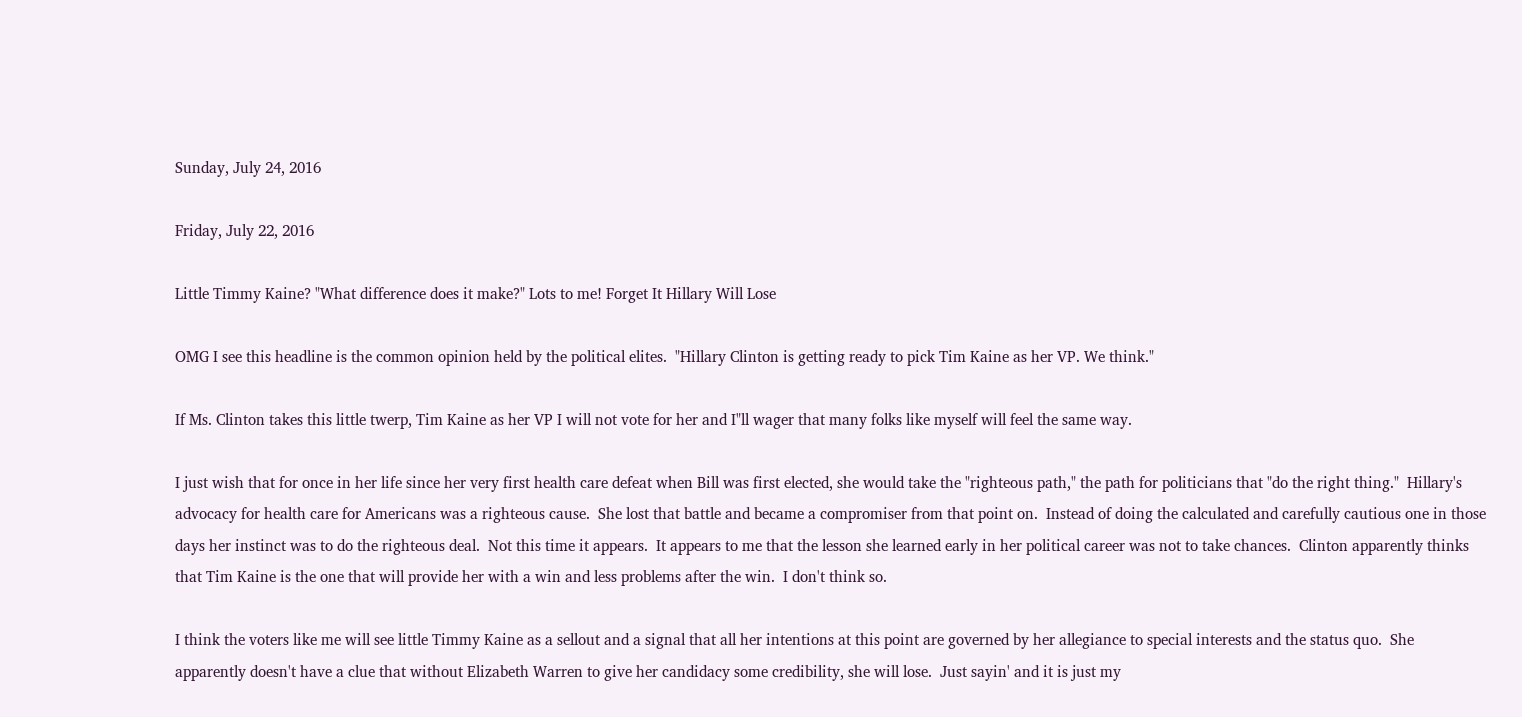Sunday, July 24, 2016

Friday, July 22, 2016

Little Timmy Kaine? "What difference does it make?" Lots to me! Forget It Hillary Will Lose

OMG I see this headline is the common opinion held by the political elites.  "Hillary Clinton is getting ready to pick Tim Kaine as her VP. We think."

If Ms. Clinton takes this little twerp, Tim Kaine as her VP I will not vote for her and I"ll wager that many folks like myself will feel the same way.

I just wish that for once in her life since her very first health care defeat when Bill was first elected, she would take the "righteous path," the path for politicians that "do the right thing."  Hillary's advocacy for health care for Americans was a righteous cause.  She lost that battle and became a compromiser from that point on.  Instead of doing the calculated and carefully cautious one in those days her instinct was to do the righteous deal.  Not this time it appears.  It appears to me that the lesson she learned early in her political career was not to take chances.  Clinton apparently thinks that Tim Kaine is the one that will provide her with a win and less problems after the win.  I don't think so.

I think the voters like me will see little Timmy Kaine as a sellout and a signal that all her intentions at this point are governed by her allegiance to special interests and the status quo.  She apparently doesn't have a clue that without Elizabeth Warren to give her candidacy some credibility, she will lose.  Just sayin' and it is just my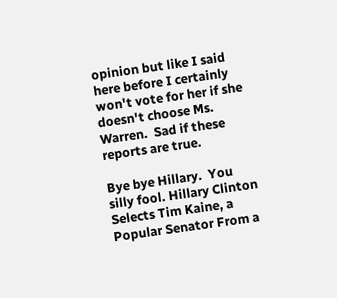opinion but like I said here before I certainly won't vote for her if she doesn't choose Ms. Warren.  Sad if these reports are true.

Bye bye Hillary.  You silly fool. Hillary Clinton Selects Tim Kaine, a Popular Senator From a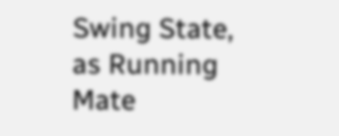Swing State, as Running Mate